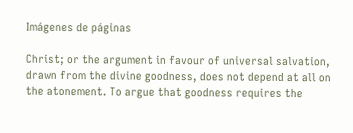Imágenes de páginas

Christ; or the argument in favour of universal salvation, drawn from the divine goodness, does not depend at all on the atonement. To argue that goodness requires the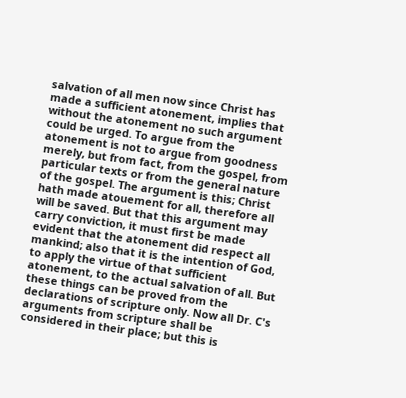salvation of all men now since Christ has made a sufficient atonement, implies that without the atonement no such argument could be urged. To argue from the atonement is not to argue from goodness merely, but from fact, from the gospel, from particular texts or from the general nature of the gospel. The argument is this; Christ hath made atouement for all, therefore all will be saved. But that this argument may carry conviction, it must first be made evident that the atonement did respect all mankind; also that it is the intention of God, to apply the virtue of that sufficient atonement, to the actual salvation of all. But these things can be proved from the declarations of scripture only. Now all Dr. C's arguments from scripture shall be considered in their place; but this is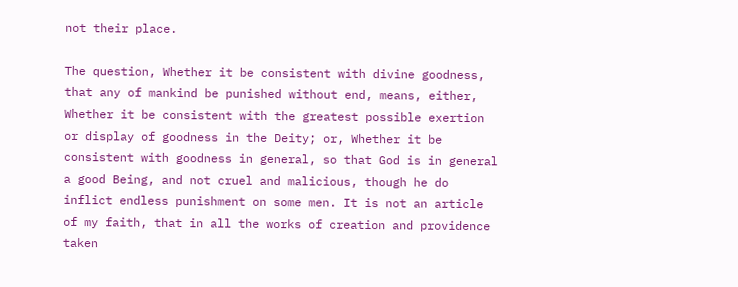not their place.

The question, Whether it be consistent with divine goodness, that any of mankind be punished without end, means, either, Whether it be consistent with the greatest possible exertion or display of goodness in the Deity; or, Whether it be consistent with goodness in general, so that God is in general a good Being, and not cruel and malicious, though he do inflict endless punishment on some men. It is not an article of my faith, that in all the works of creation and providence taken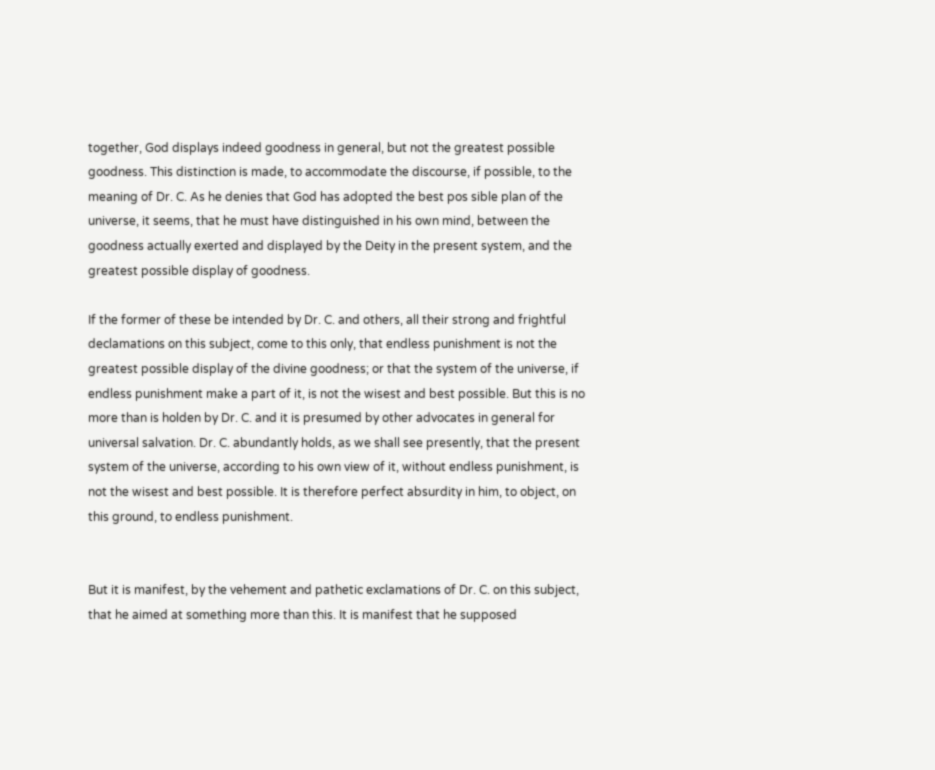together, God displays indeed goodness in general, but not the greatest possible goodness. This distinction is made, to accommodate the discourse, if possible, to the meaning of Dr. C. As he denies that God has adopted the best pos sible plan of the universe, it seems, that he must have distinguished in his own mind, between the goodness actually exerted and displayed by the Deity in the present system, and the greatest possible display of goodness.

If the former of these be intended by Dr. C. and others, all their strong and frightful declamations on this subject, come to this only, that endless punishment is not the greatest possible display of the divine goodness; or that the system of the universe, if endless punishment make a part of it, is not the wisest and best possible. But this is no more than is holden by Dr. C. and it is presumed by other advocates in general for universal salvation. Dr. C. abundantly holds, as we shall see presently, that the present system of the universe, according to his own view of it, without endless punishment, is not the wisest and best possible. It is therefore perfect absurdity in him, to object, on this ground, to endless punishment.


But it is manifest, by the vehement and pathetic exclamations of Dr. C. on this subject, that he aimed at something more than this. It is manifest that he supposed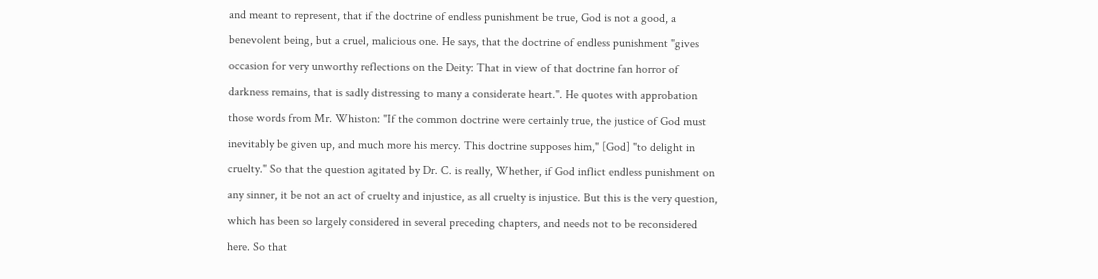and meant to represent, that if the doctrine of endless punishment be true, God is not a good, a benevolent being, but a cruel, malicious one. He says, that the doctrine of endless punishment "gives occasion for very unworthy reflections on the Deity: That in view of that doctrine fan horror of darkness remains, that is sadly distressing to many a considerate heart.". He quotes with approbation those words from Mr. Whiston: "If the common doctrine were certainly true, the justice of God must inevitably be given up, and much more his mercy. This doctrine supposes him," [God] "to delight in cruelty." So that the question agitated by Dr. C. is really, Whether, if God inflict endless punishment on any sinner, it be not an act of cruelty and injustice, as all cruelty is injustice. But this is the very question, which has been so largely considered in several preceding chapters, and needs not to be reconsidered here. So that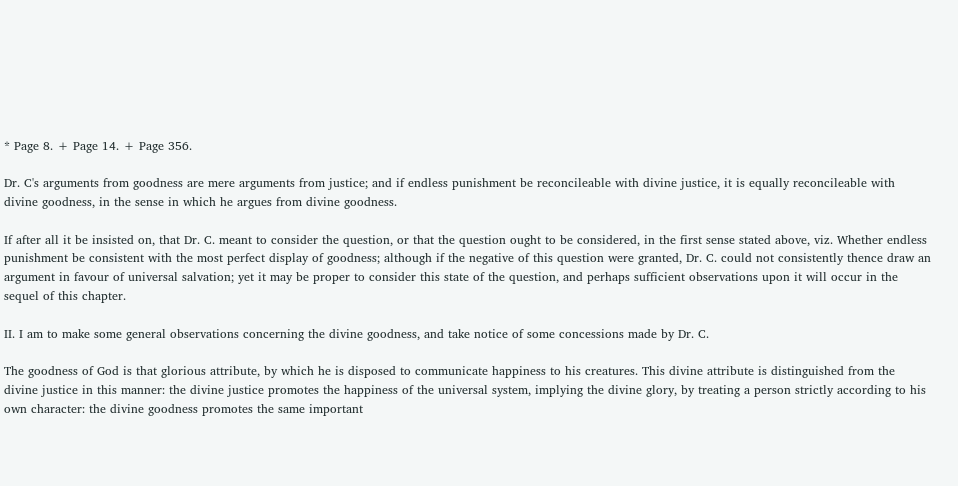* Page 8. + Page 14. + Page 356.

Dr. C's arguments from goodness are mere arguments from justice; and if endless punishment be reconcileable with divine justice, it is equally reconcileable with divine goodness, in the sense in which he argues from divine goodness.

If after all it be insisted on, that Dr. C. meant to consider the question, or that the question ought to be considered, in the first sense stated above, viz. Whether endless punishment be consistent with the most perfect display of goodness; although if the negative of this question were granted, Dr. C. could not consistently thence draw an argument in favour of universal salvation; yet it may be proper to consider this state of the question, and perhaps sufficient observations upon it will occur in the sequel of this chapter.

II. I am to make some general observations concerning the divine goodness, and take notice of some concessions made by Dr. C.

The goodness of God is that glorious attribute, by which he is disposed to communicate happiness to his creatures. This divine attribute is distinguished from the divine justice in this manner: the divine justice promotes the happiness of the universal system, implying the divine glory, by treating a person strictly according to his own character: the divine goodness promotes the same important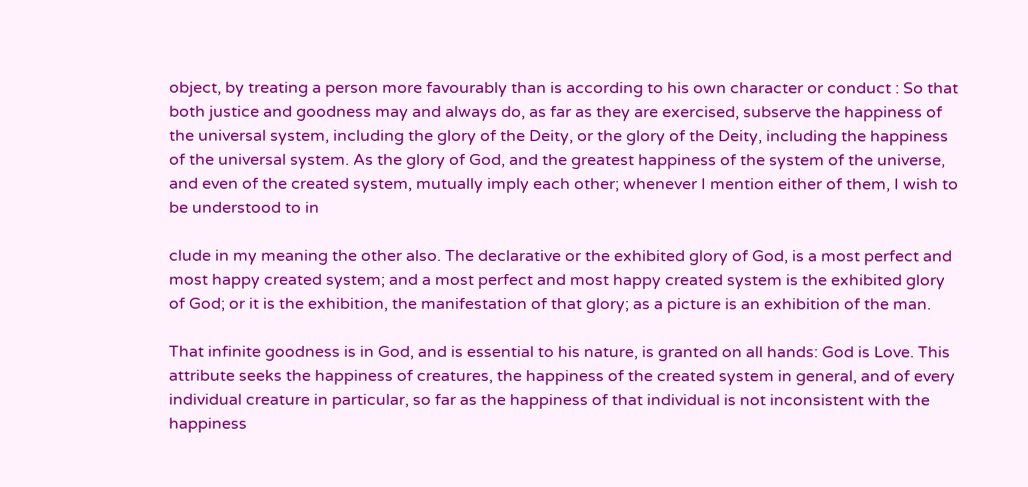object, by treating a person more favourably than is according to his own character or conduct : So that both justice and goodness may and always do, as far as they are exercised, subserve the happiness of the universal system, including the glory of the Deity, or the glory of the Deity, including the happiness of the universal system. As the glory of God, and the greatest happiness of the system of the universe, and even of the created system, mutually imply each other; whenever I mention either of them, I wish to be understood to in

clude in my meaning the other also. The declarative or the exhibited glory of God, is a most perfect and most happy created system; and a most perfect and most happy created system is the exhibited glory of God; or it is the exhibition, the manifestation of that glory; as a picture is an exhibition of the man.

That infinite goodness is in God, and is essential to his nature, is granted on all hands: God is Love. This attribute seeks the happiness of creatures, the happiness of the created system in general, and of every individual creature in particular, so far as the happiness of that individual is not inconsistent with the happiness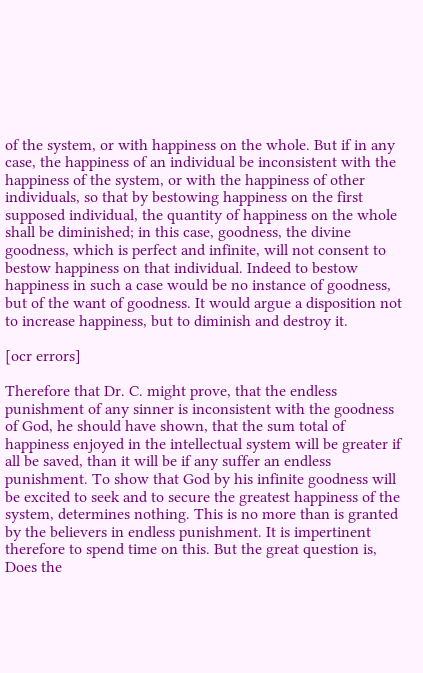of the system, or with happiness on the whole. But if in any case, the happiness of an individual be inconsistent with the happiness of the system, or with the happiness of other individuals, so that by bestowing happiness on the first supposed individual, the quantity of happiness on the whole shall be diminished; in this case, goodness, the divine goodness, which is perfect and infinite, will not consent to bestow happiness on that individual. Indeed to bestow happiness in such a case would be no instance of goodness, but of the want of goodness. It would argue a disposition not to increase happiness, but to diminish and destroy it.

[ocr errors]

Therefore that Dr. C. might prove, that the endless punishment of any sinner is inconsistent with the goodness of God, he should have shown, that the sum total of happiness enjoyed in the intellectual system will be greater if all be saved, than it will be if any suffer an endless punishment. To show that God by his infinite goodness will be excited to seek and to secure the greatest happiness of the system, determines nothing. This is no more than is granted by the believers in endless punishment. It is impertinent therefore to spend time on this. But the great question is, Does the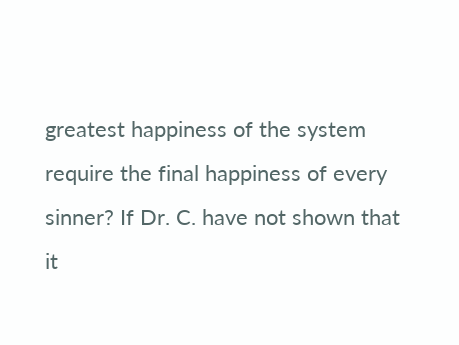greatest happiness of the system require the final happiness of every sinner? If Dr. C. have not shown that it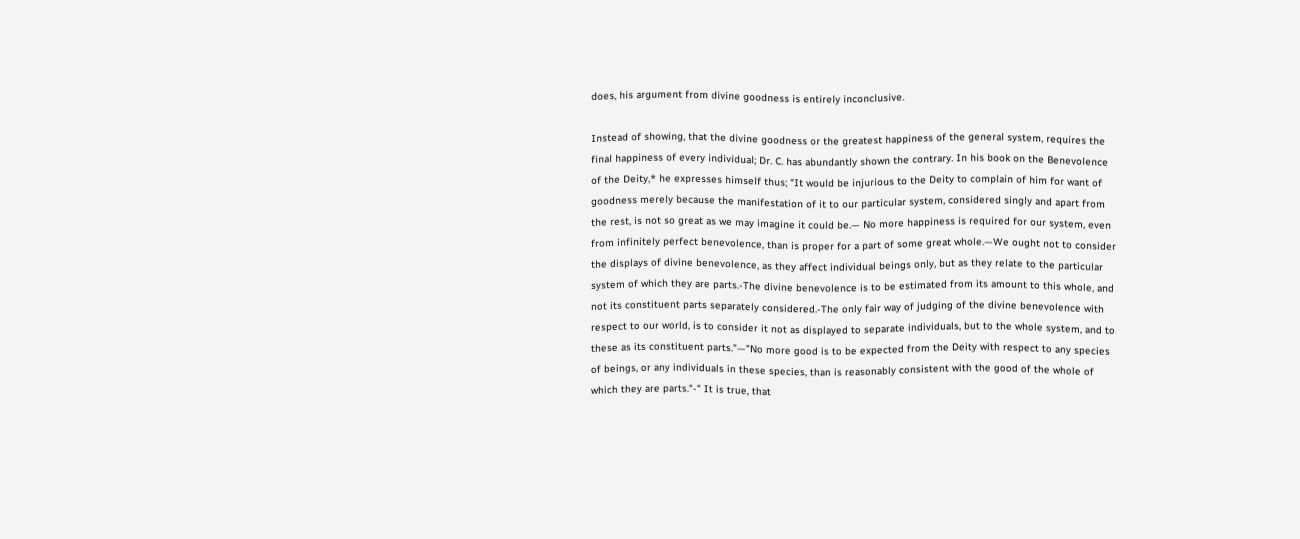does, his argument from divine goodness is entirely inconclusive.

Instead of showing, that the divine goodness or the greatest happiness of the general system, requires the final happiness of every individual; Dr. C. has abundantly shown the contrary. In his book on the Benevolence of the Deity,* he expresses himself thus; "It would be injurious to the Deity to complain of him for want of goodness merely because the manifestation of it to our particular system, considered singly and apart from the rest, is not so great as we may imagine it could be.— No more happiness is required for our system, even from infinitely perfect benevolence, than is proper for a part of some great whole.—We ought not to consider the displays of divine benevolence, as they affect individual beings only, but as they relate to the particular system of which they are parts.-The divine benevolence is to be estimated from its amount to this whole, and not its constituent parts separately considered.-The only fair way of judging of the divine benevolence with respect to our world, is to consider it not as displayed to separate individuals, but to the whole system, and to these as its constituent parts."—"No more good is to be expected from the Deity with respect to any species of beings, or any individuals in these species, than is reasonably consistent with the good of the whole of which they are parts."-" It is true, that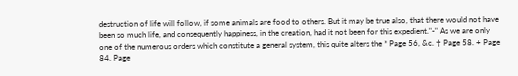destruction of life will follow, if some animals are food to others. But it may be true also, that there would not have been so much life, and consequently happiness, in the creation, had it not been for this expedient."-" As we are only one of the numerous orders which constitute a general system, this quite alters the * Page 56, &c. † Page 58. + Page 84. Page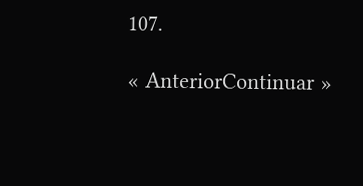107.

« AnteriorContinuar »